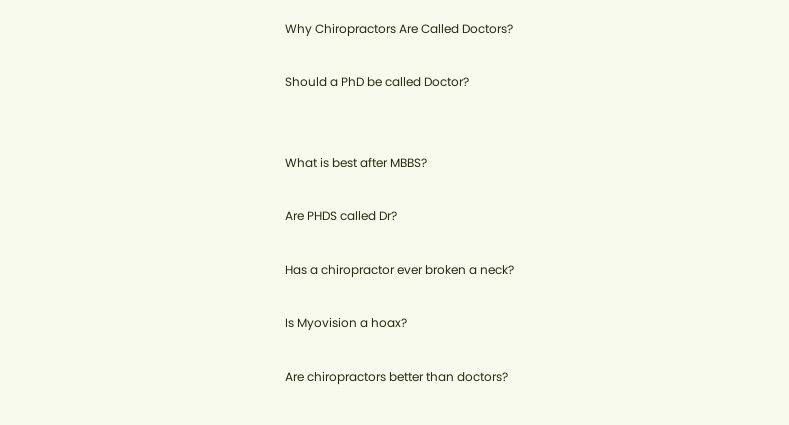Why Chiropractors Are Called Doctors?

Should a PhD be called Doctor?


What is best after MBBS?

Are PHDS called Dr?

Has a chiropractor ever broken a neck?

Is Myovision a hoax?

Are chiropractors better than doctors?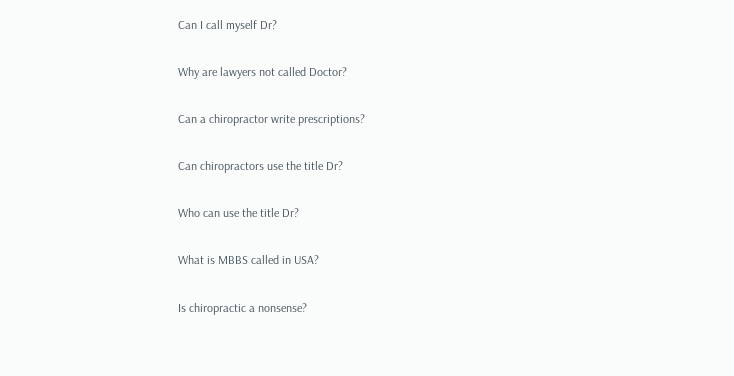Can I call myself Dr?

Why are lawyers not called Doctor?

Can a chiropractor write prescriptions?

Can chiropractors use the title Dr?

Who can use the title Dr?

What is MBBS called in USA?

Is chiropractic a nonsense?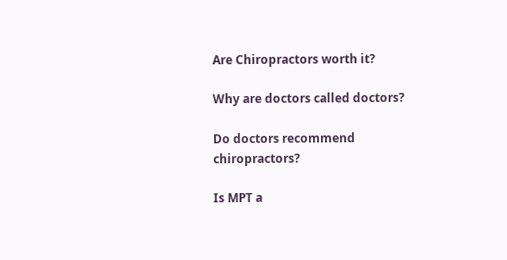Are Chiropractors worth it?

Why are doctors called doctors?

Do doctors recommend chiropractors?

Is MPT a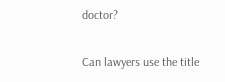doctor?

Can lawyers use the title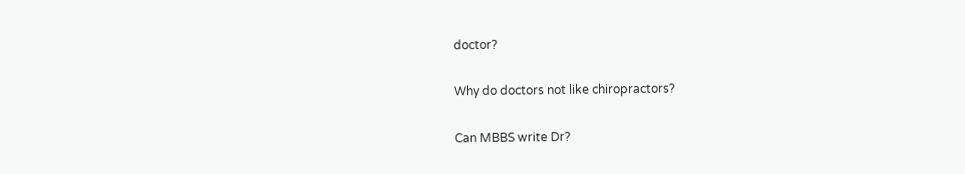doctor?

Why do doctors not like chiropractors?

Can MBBS write Dr?